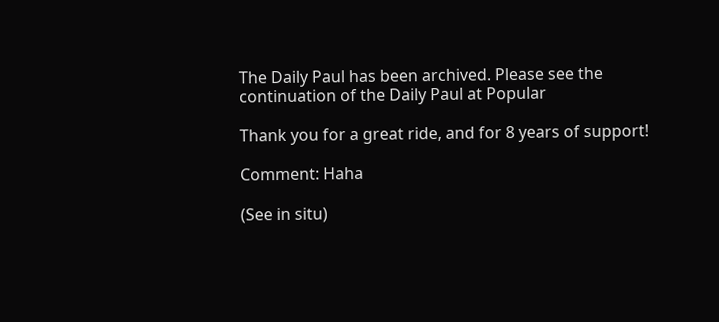The Daily Paul has been archived. Please see the continuation of the Daily Paul at Popular

Thank you for a great ride, and for 8 years of support!

Comment: Haha

(See in situ)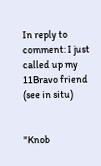In reply to comment: I just called up my 11Bravo friend (see in situ)


"Knob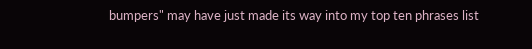bumpers" may have just made its way into my top ten phrases list